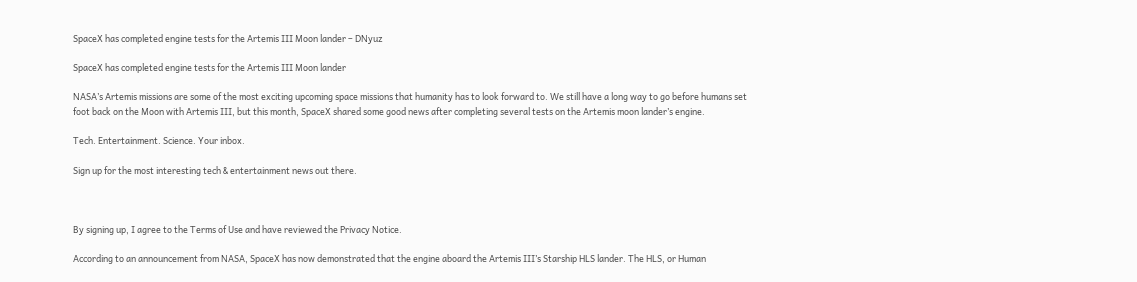SpaceX has completed engine tests for the Artemis III Moon lander – DNyuz

SpaceX has completed engine tests for the Artemis III Moon lander

NASA’s Artemis missions are some of the most exciting upcoming space missions that humanity has to look forward to. We still have a long way to go before humans set foot back on the Moon with Artemis III, but this month, SpaceX shared some good news after completing several tests on the Artemis moon lander’s engine.

Tech. Entertainment. Science. Your inbox.

Sign up for the most interesting tech & entertainment news out there.



By signing up, I agree to the Terms of Use and have reviewed the Privacy Notice.

According to an announcement from NASA, SpaceX has now demonstrated that the engine aboard the Artemis III’s Starship HLS lander. The HLS, or Human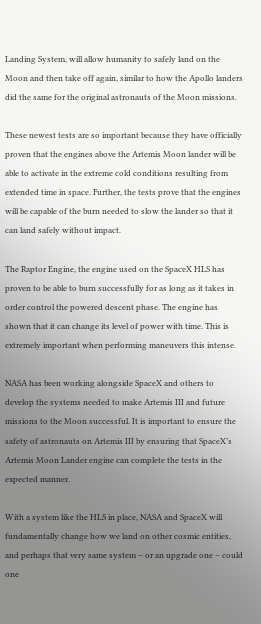Landing System, will allow humanity to safely land on the Moon and then take off again, similar to how the Apollo landers did the same for the original astronauts of the Moon missions.

These newest tests are so important because they have officially proven that the engines above the Artemis Moon lander will be able to activate in the extreme cold conditions resulting from extended time in space. Further, the tests prove that the engines will be capable of the burn needed to slow the lander so that it can land safely without impact.

The Raptor Engine, the engine used on the SpaceX HLS has proven to be able to burn successfully for as long as it takes in order control the powered descent phase. The engine has shown that it can change its level of power with time. This is extremely important when performing maneuvers this intense.

NASA has been working alongside SpaceX and others to develop the systems needed to make Artemis III and future missions to the Moon successful. It is important to ensure the safety of astronauts on Artemis III by ensuring that SpaceX’s Artemis Moon Lander engine can complete the tests in the expected manner.

With a system like the HLS in place, NASA and SpaceX will fundamentally change how we land on other cosmic entities, and perhaps that very same system – or an upgrade one – could one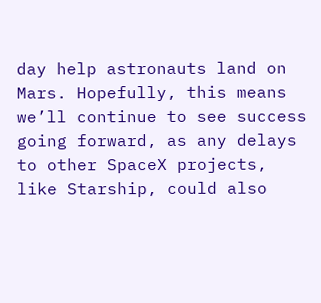day help astronauts land on Mars. Hopefully, this means we’ll continue to see success going forward, as any delays to other SpaceX projects, like Starship, could also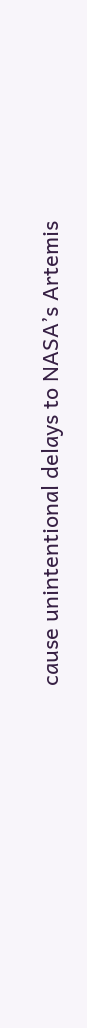cause unintentional delays to NASA’s Artemis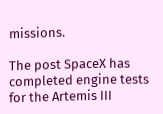missions.

The post SpaceX has completed engine tests for the Artemis III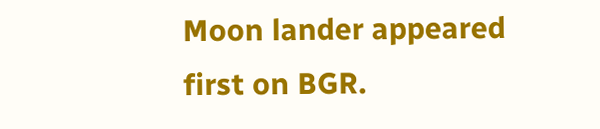Moon lander appeared first on BGR.